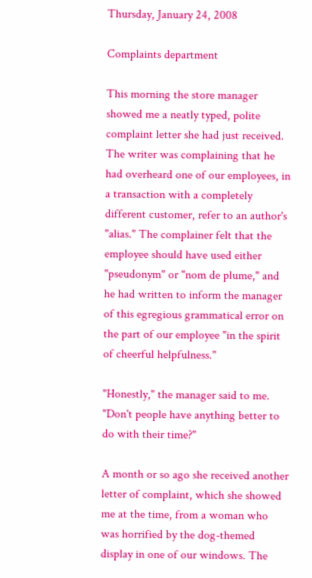Thursday, January 24, 2008

Complaints department

This morning the store manager showed me a neatly typed, polite complaint letter she had just received. The writer was complaining that he had overheard one of our employees, in a transaction with a completely different customer, refer to an author's "alias." The complainer felt that the employee should have used either "pseudonym" or "nom de plume," and he had written to inform the manager of this egregious grammatical error on the part of our employee "in the spirit of cheerful helpfulness."

"Honestly," the manager said to me. "Don't people have anything better to do with their time?"

A month or so ago she received another letter of complaint, which she showed me at the time, from a woman who was horrified by the dog-themed display in one of our windows. The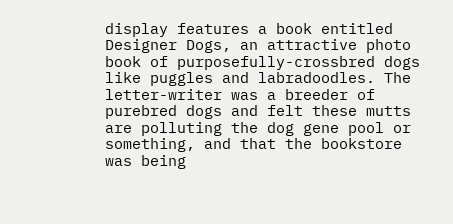display features a book entitled Designer Dogs, an attractive photo book of purposefully-crossbred dogs like puggles and labradoodles. The letter-writer was a breeder of purebred dogs and felt these mutts are polluting the dog gene pool or something, and that the bookstore was being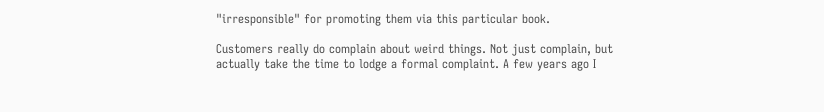"irresponsible" for promoting them via this particular book.

Customers really do complain about weird things. Not just complain, but actually take the time to lodge a formal complaint. A few years ago I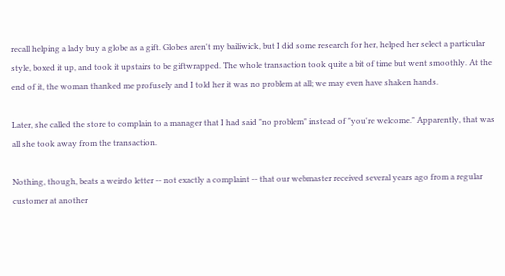recall helping a lady buy a globe as a gift. Globes aren't my bailiwick, but I did some research for her, helped her select a particular style, boxed it up, and took it upstairs to be giftwrapped. The whole transaction took quite a bit of time but went smoothly. At the end of it, the woman thanked me profusely and I told her it was no problem at all; we may even have shaken hands.

Later, she called the store to complain to a manager that I had said "no problem" instead of "you're welcome." Apparently, that was all she took away from the transaction.

Nothing, though, beats a weirdo letter -- not exactly a complaint -- that our webmaster received several years ago from a regular customer at another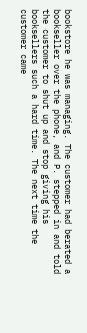bookstore he was managing. The customer had berated a bookseller over the phone, and P. stepped in and told the customer to shut up and stop giving his booksellers such a hard time. The next time the customer came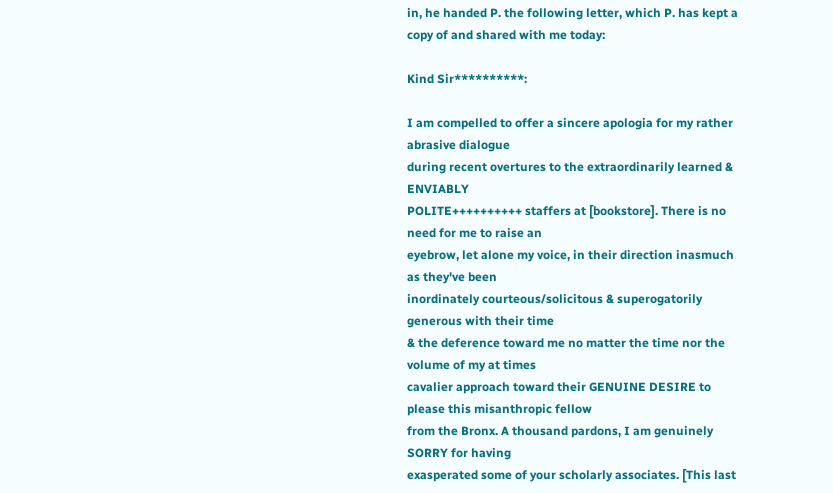in, he handed P. the following letter, which P. has kept a copy of and shared with me today:

Kind Sir**********:

I am compelled to offer a sincere apologia for my rather abrasive dialogue
during recent overtures to the extraordinarily learned & ENVIABLY
POLITE++++++++++ staffers at [bookstore]. There is no need for me to raise an
eyebrow, let alone my voice, in their direction inasmuch as they've been
inordinately courteous/solicitous & superogatorily generous with their time
& the deference toward me no matter the time nor the volume of my at times
cavalier approach toward their GENUINE DESIRE to please this misanthropic fellow
from the Bronx. A thousand pardons, I am genuinely SORRY for having
exasperated some of your scholarly associates. [This last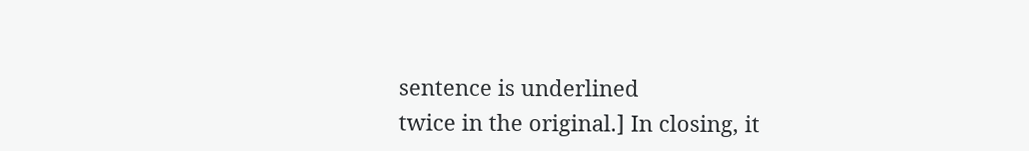sentence is underlined
twice in the original.] In closing, it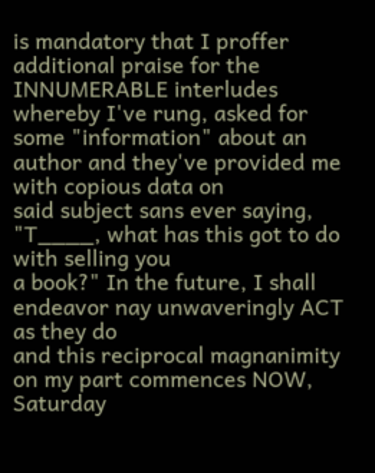is mandatory that I proffer
additional praise for the INNUMERABLE interludes whereby I've rung, asked for
some "information" about an author and they've provided me with copious data on
said subject sans ever saying, "T____, what has this got to do with selling you
a book?" In the future, I shall endeavor nay unwaveringly ACT as they do
and this reciprocal magnanimity on my part commences NOW, Saturday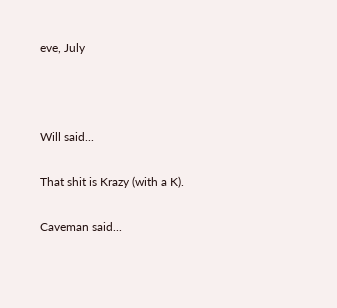eve, July



Will said...

That shit is Krazy (with a K).

Caveman said...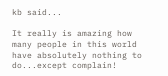kb said...

It really is amazing how many people in this world have absolutely nothing to do...except complain!